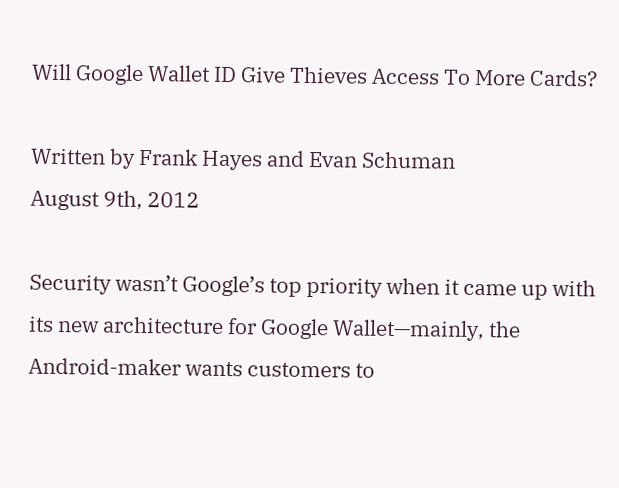Will Google Wallet ID Give Thieves Access To More Cards?

Written by Frank Hayes and Evan Schuman
August 9th, 2012

Security wasn’t Google’s top priority when it came up with its new architecture for Google Wallet—mainly, the Android-maker wants customers to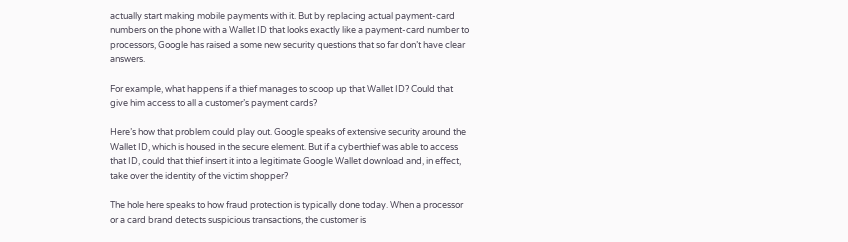actually start making mobile payments with it. But by replacing actual payment-card numbers on the phone with a Wallet ID that looks exactly like a payment-card number to processors, Google has raised a some new security questions that so far don’t have clear answers.

For example, what happens if a thief manages to scoop up that Wallet ID? Could that give him access to all a customer’s payment cards?

Here’s how that problem could play out. Google speaks of extensive security around the Wallet ID, which is housed in the secure element. But if a cyberthief was able to access that ID, could that thief insert it into a legitimate Google Wallet download and, in effect, take over the identity of the victim shopper?

The hole here speaks to how fraud protection is typically done today. When a processor or a card brand detects suspicious transactions, the customer is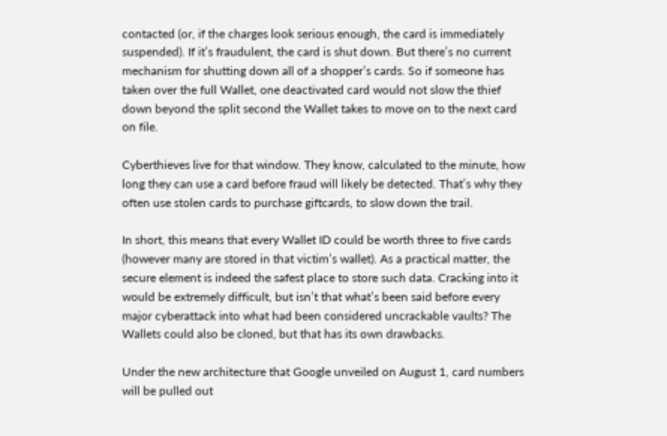contacted (or, if the charges look serious enough, the card is immediately suspended). If it’s fraudulent, the card is shut down. But there’s no current mechanism for shutting down all of a shopper’s cards. So if someone has taken over the full Wallet, one deactivated card would not slow the thief down beyond the split second the Wallet takes to move on to the next card on file.

Cyberthieves live for that window. They know, calculated to the minute, how long they can use a card before fraud will likely be detected. That’s why they often use stolen cards to purchase giftcards, to slow down the trail.

In short, this means that every Wallet ID could be worth three to five cards (however many are stored in that victim’s wallet). As a practical matter, the secure element is indeed the safest place to store such data. Cracking into it would be extremely difficult, but isn’t that what’s been said before every major cyberattack into what had been considered uncrackable vaults? The Wallets could also be cloned, but that has its own drawbacks.

Under the new architecture that Google unveiled on August 1, card numbers will be pulled out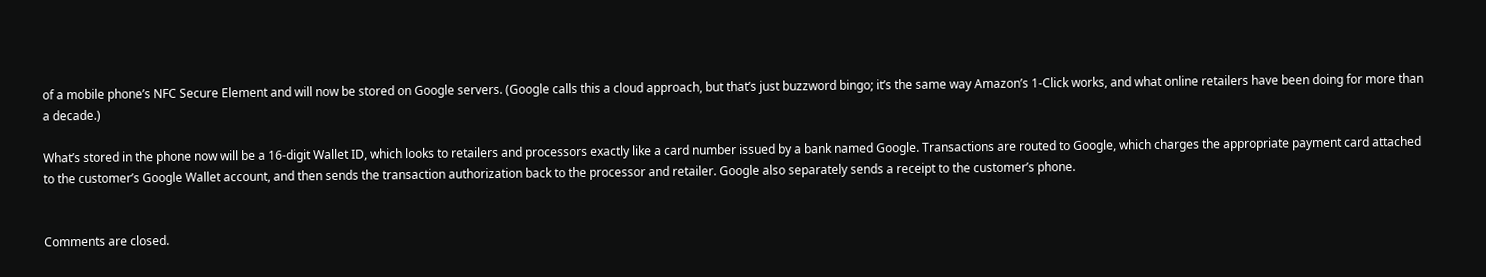of a mobile phone’s NFC Secure Element and will now be stored on Google servers. (Google calls this a cloud approach, but that’s just buzzword bingo; it’s the same way Amazon’s 1-Click works, and what online retailers have been doing for more than a decade.)

What’s stored in the phone now will be a 16-digit Wallet ID, which looks to retailers and processors exactly like a card number issued by a bank named Google. Transactions are routed to Google, which charges the appropriate payment card attached to the customer’s Google Wallet account, and then sends the transaction authorization back to the processor and retailer. Google also separately sends a receipt to the customer’s phone.


Comments are closed.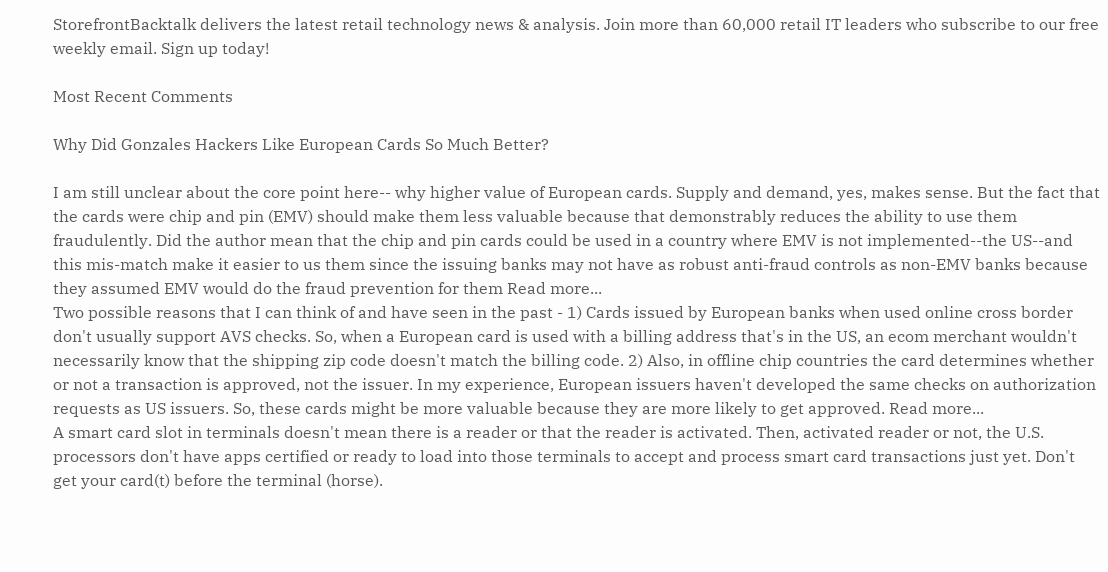StorefrontBacktalk delivers the latest retail technology news & analysis. Join more than 60,000 retail IT leaders who subscribe to our free weekly email. Sign up today!

Most Recent Comments

Why Did Gonzales Hackers Like European Cards So Much Better?

I am still unclear about the core point here-- why higher value of European cards. Supply and demand, yes, makes sense. But the fact that the cards were chip and pin (EMV) should make them less valuable because that demonstrably reduces the ability to use them fraudulently. Did the author mean that the chip and pin cards could be used in a country where EMV is not implemented--the US--and this mis-match make it easier to us them since the issuing banks may not have as robust anti-fraud controls as non-EMV banks because they assumed EMV would do the fraud prevention for them Read more...
Two possible reasons that I can think of and have seen in the past - 1) Cards issued by European banks when used online cross border don't usually support AVS checks. So, when a European card is used with a billing address that's in the US, an ecom merchant wouldn't necessarily know that the shipping zip code doesn't match the billing code. 2) Also, in offline chip countries the card determines whether or not a transaction is approved, not the issuer. In my experience, European issuers haven't developed the same checks on authorization requests as US issuers. So, these cards might be more valuable because they are more likely to get approved. Read more...
A smart card slot in terminals doesn't mean there is a reader or that the reader is activated. Then, activated reader or not, the U.S. processors don't have apps certified or ready to load into those terminals to accept and process smart card transactions just yet. Don't get your card(t) before the terminal (horse).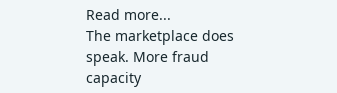Read more...
The marketplace does speak. More fraud capacity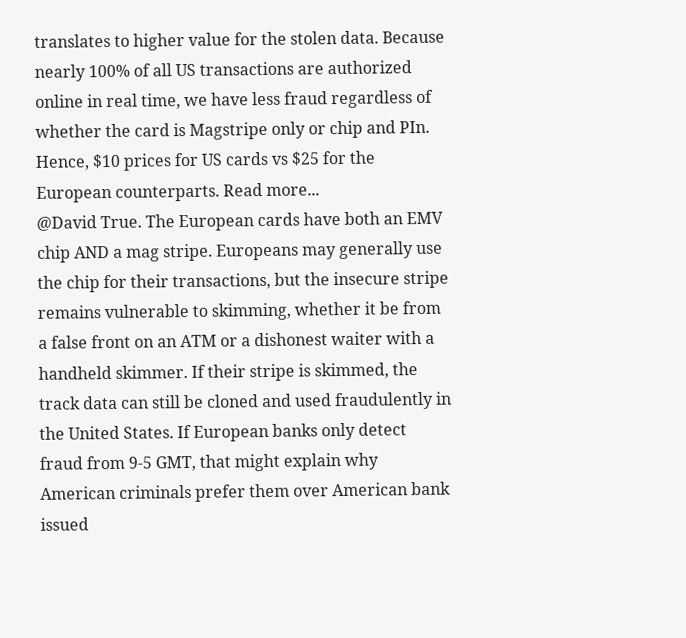translates to higher value for the stolen data. Because nearly 100% of all US transactions are authorized online in real time, we have less fraud regardless of whether the card is Magstripe only or chip and PIn. Hence, $10 prices for US cards vs $25 for the European counterparts. Read more...
@David True. The European cards have both an EMV chip AND a mag stripe. Europeans may generally use the chip for their transactions, but the insecure stripe remains vulnerable to skimming, whether it be from a false front on an ATM or a dishonest waiter with a handheld skimmer. If their stripe is skimmed, the track data can still be cloned and used fraudulently in the United States. If European banks only detect fraud from 9-5 GMT, that might explain why American criminals prefer them over American bank issued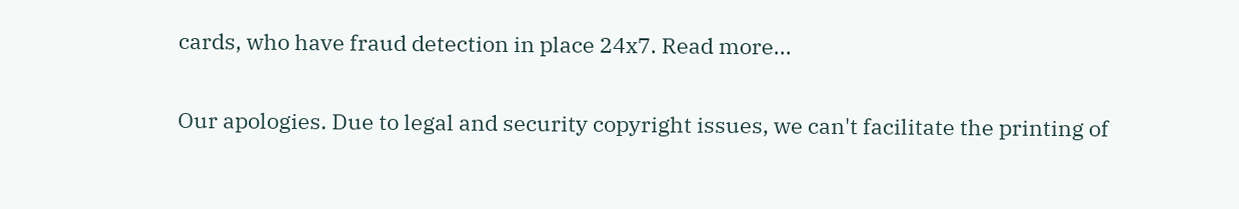cards, who have fraud detection in place 24x7. Read more...

Our apologies. Due to legal and security copyright issues, we can't facilitate the printing of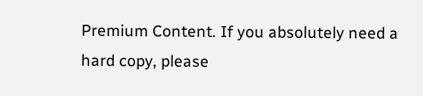Premium Content. If you absolutely need a hard copy, please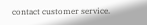contact customer service.